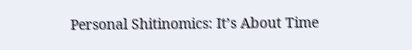Personal Shitinomics: It’s About Time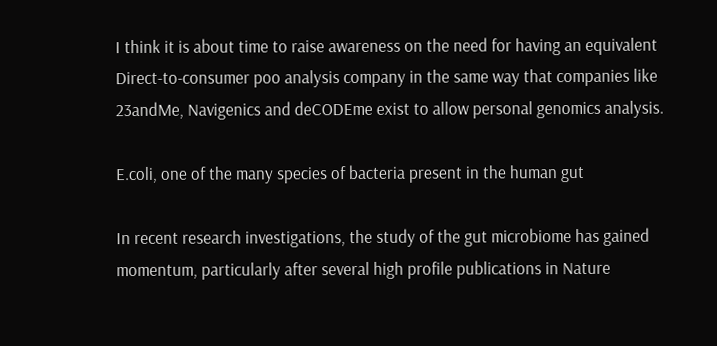I think it is about time to raise awareness on the need for having an equivalent Direct-to-consumer poo analysis company in the same way that companies like 23andMe, Navigenics and deCODEme exist to allow personal genomics analysis.

E.coli, one of the many species of bacteria present in the human gut

In recent research investigations, the study of the gut microbiome has gained momentum, particularly after several high profile publications in Nature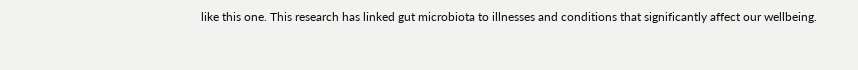like this one. This research has linked gut microbiota to illnesses and conditions that significantly affect our wellbeing.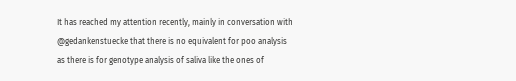It has reached my attention recently, mainly in conversation with @gedankenstuecke that there is no equivalent for poo analysis as there is for genotype analysis of saliva like the ones of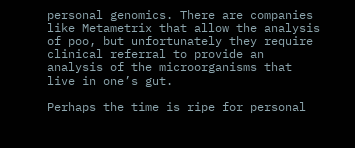personal genomics. There are companies like Metametrix that allow the analysis of poo, but unfortunately they require clinical referral to provide an analysis of the microorganisms that live in one’s gut.

Perhaps the time is ripe for personal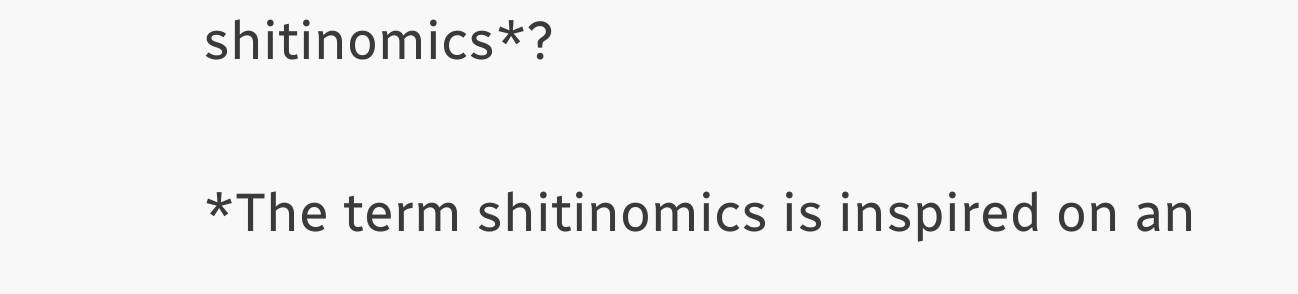shitinomics*?

*The term shitinomics is inspired on an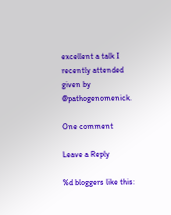excellent a talk I recently attended given by @pathogenomenick.

One comment

Leave a Reply

%d bloggers like this: